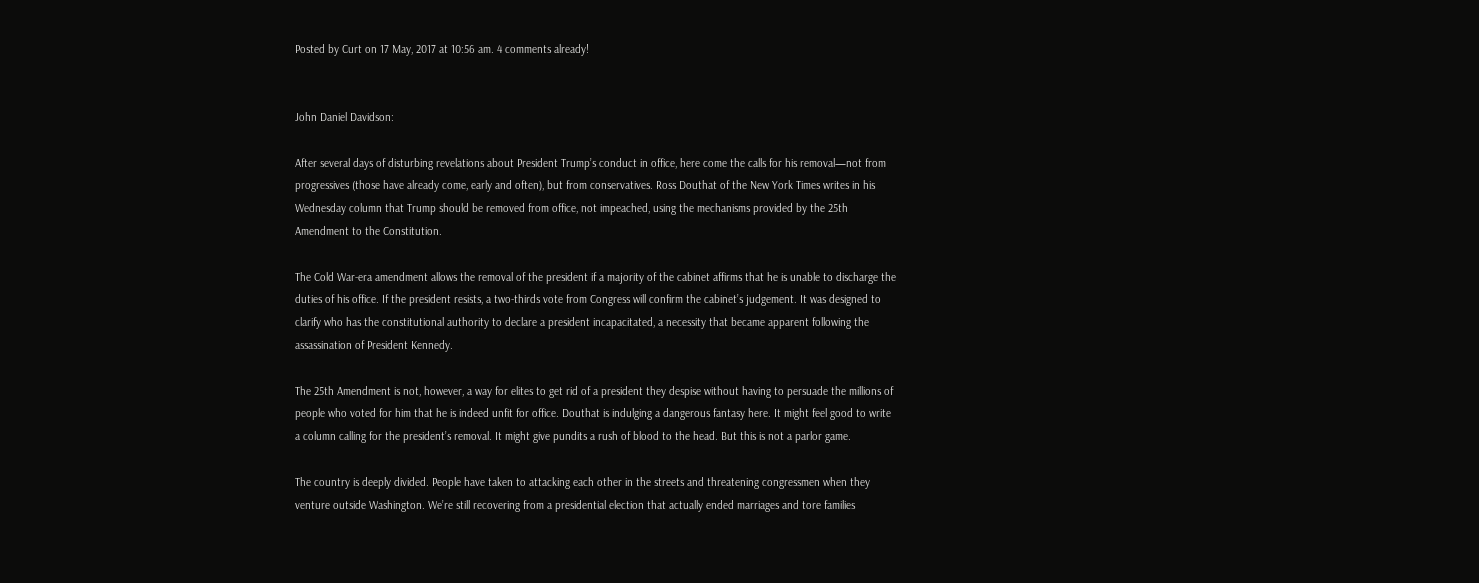Posted by Curt on 17 May, 2017 at 10:56 am. 4 comments already!


John Daniel Davidson:

After several days of disturbing revelations about President Trump’s conduct in office, here come the calls for his removal—not from progressives (those have already come, early and often), but from conservatives. Ross Douthat of the New York Times writes in his Wednesday column that Trump should be removed from office, not impeached, using the mechanisms provided by the 25th Amendment to the Constitution.

The Cold War-era amendment allows the removal of the president if a majority of the cabinet affirms that he is unable to discharge the duties of his office. If the president resists, a two-thirds vote from Congress will confirm the cabinet’s judgement. It was designed to clarify who has the constitutional authority to declare a president incapacitated, a necessity that became apparent following the assassination of President Kennedy.

The 25th Amendment is not, however, a way for elites to get rid of a president they despise without having to persuade the millions of people who voted for him that he is indeed unfit for office. Douthat is indulging a dangerous fantasy here. It might feel good to write a column calling for the president’s removal. It might give pundits a rush of blood to the head. But this is not a parlor game.

The country is deeply divided. People have taken to attacking each other in the streets and threatening congressmen when they venture outside Washington. We’re still recovering from a presidential election that actually ended marriages and tore families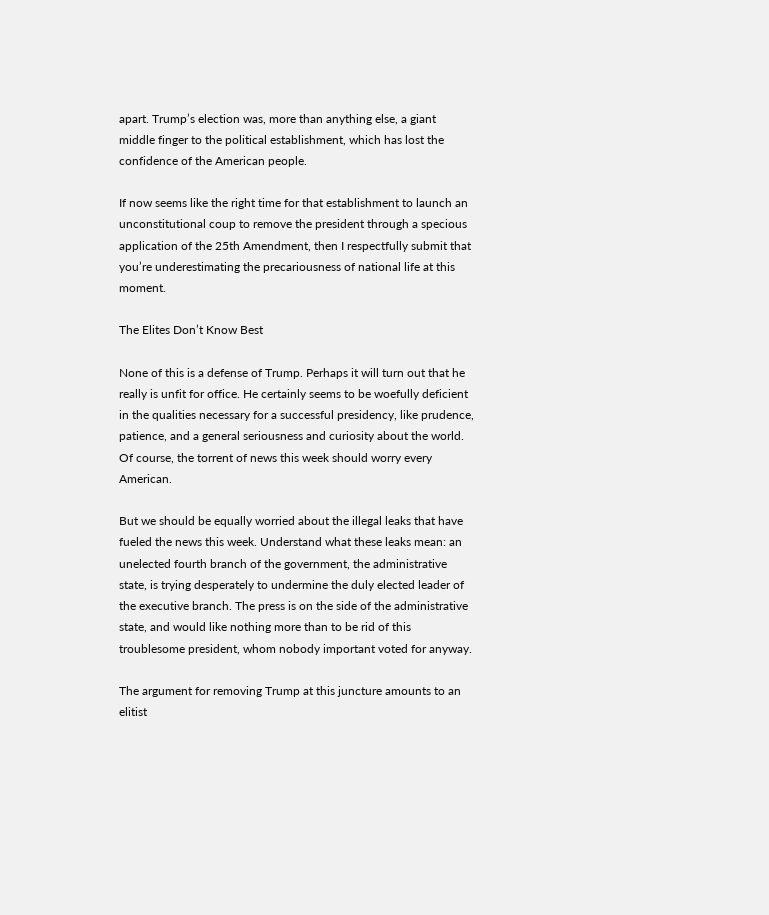apart. Trump’s election was, more than anything else, a giant middle finger to the political establishment, which has lost the confidence of the American people.

If now seems like the right time for that establishment to launch an unconstitutional coup to remove the president through a specious application of the 25th Amendment, then I respectfully submit that you’re underestimating the precariousness of national life at this moment.

The Elites Don’t Know Best

None of this is a defense of Trump. Perhaps it will turn out that he really is unfit for office. He certainly seems to be woefully deficient in the qualities necessary for a successful presidency, like prudence, patience, and a general seriousness and curiosity about the world. Of course, the torrent of news this week should worry every American.

But we should be equally worried about the illegal leaks that have fueled the news this week. Understand what these leaks mean: an unelected fourth branch of the government, the administrative state, is trying desperately to undermine the duly elected leader of the executive branch. The press is on the side of the administrative state, and would like nothing more than to be rid of this troublesome president, whom nobody important voted for anyway.

The argument for removing Trump at this juncture amounts to an elitist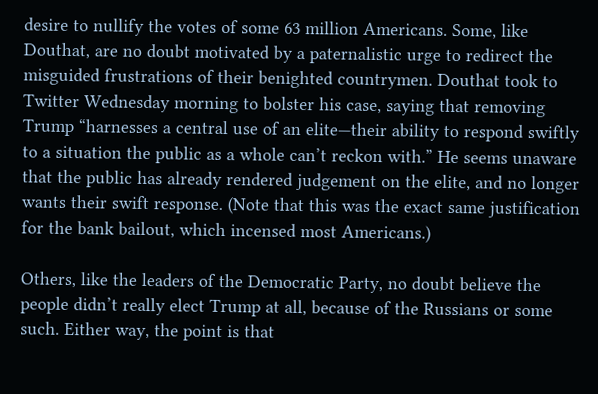desire to nullify the votes of some 63 million Americans. Some, like Douthat, are no doubt motivated by a paternalistic urge to redirect the misguided frustrations of their benighted countrymen. Douthat took to Twitter Wednesday morning to bolster his case, saying that removing Trump “harnesses a central use of an elite—their ability to respond swiftly to a situation the public as a whole can’t reckon with.” He seems unaware that the public has already rendered judgement on the elite, and no longer wants their swift response. (Note that this was the exact same justification for the bank bailout, which incensed most Americans.)

Others, like the leaders of the Democratic Party, no doubt believe the people didn’t really elect Trump at all, because of the Russians or some such. Either way, the point is that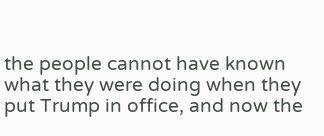the people cannot have known what they were doing when they put Trump in office, and now the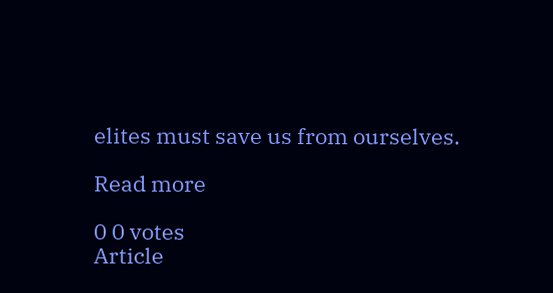elites must save us from ourselves.

Read more

0 0 votes
Article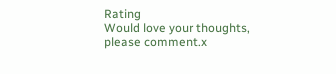Rating
Would love your thoughts, please comment.x